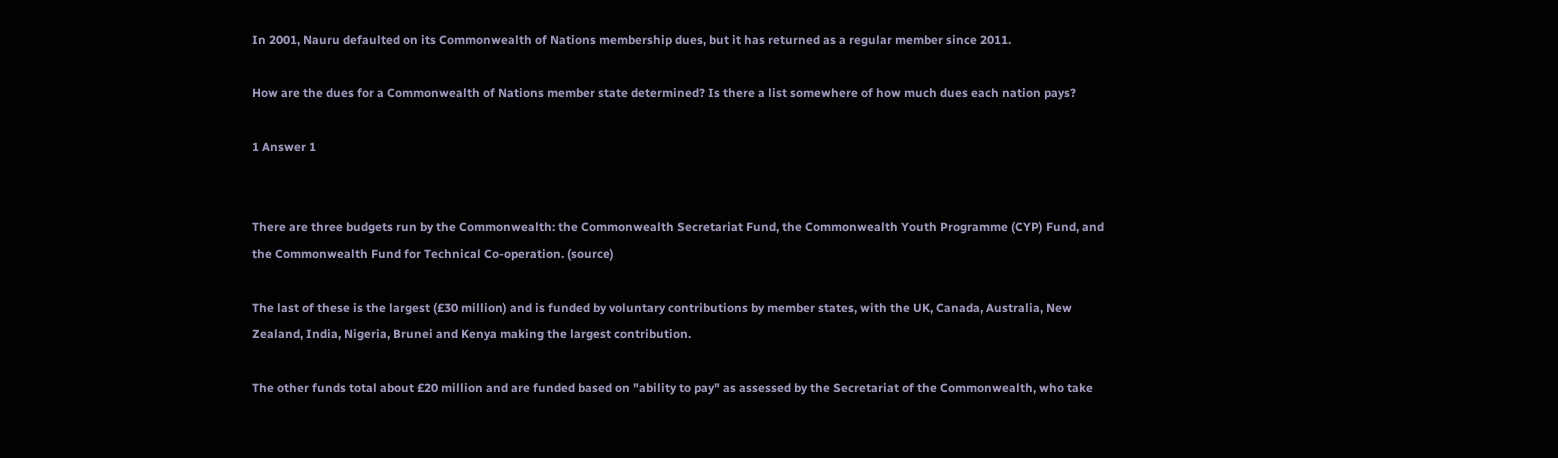In 2001, Nauru defaulted on its Commonwealth of Nations membership dues, but it has returned as a regular member since 2011.

How are the dues for a Commonwealth of Nations member state determined? Is there a list somewhere of how much dues each nation pays?

1 Answer 1


There are three budgets run by the Commonwealth: the Commonwealth Secretariat Fund, the Commonwealth Youth Programme (CYP) Fund, and the Commonwealth Fund for Technical Co-operation. (source)

The last of these is the largest (£30 million) and is funded by voluntary contributions by member states, with the UK, Canada, Australia, New Zealand, India, Nigeria, Brunei and Kenya making the largest contribution.

The other funds total about £20 million and are funded based on "ability to pay" as assessed by the Secretariat of the Commonwealth, who take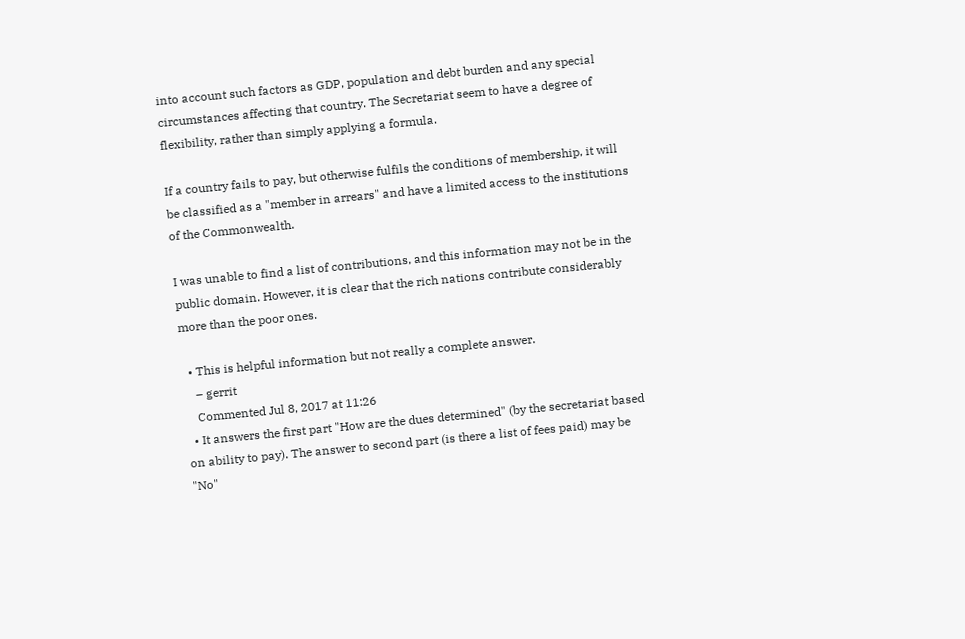into account such factors as GDP, population and debt burden and any special circumstances affecting that country. The Secretariat seem to have a degree of flexibility, rather than simply applying a formula.

If a country fails to pay, but otherwise fulfils the conditions of membership, it will be classified as a "member in arrears" and have a limited access to the institutions of the Commonwealth.

I was unable to find a list of contributions, and this information may not be in the public domain. However, it is clear that the rich nations contribute considerably more than the poor ones.

  • This is helpful information but not really a complete answer.
    – gerrit
    Commented Jul 8, 2017 at 11:26
  • It answers the first part "How are the dues determined" (by the secretariat based on ability to pay). The answer to second part (is there a list of fees paid) may be "No"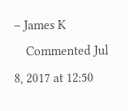– James K
    Commented Jul 8, 2017 at 12:50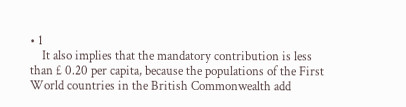• 1
    It also implies that the mandatory contribution is less than £ 0.20 per capita, because the populations of the First World countries in the British Commonwealth add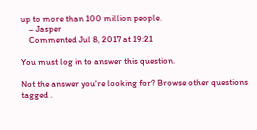up to more than 100 million people.
    – Jasper
    Commented Jul 8, 2017 at 19:21

You must log in to answer this question.

Not the answer you're looking for? Browse other questions tagged .